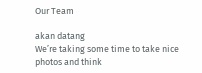Our Team

akan datang
We’re taking some time to take nice photos and think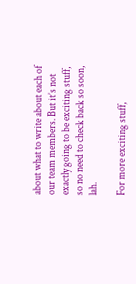about what to write about each of our team members. But it’s not exactly going to be exciting stuff, so no need to check back so soon, lah.

For more exciting stuff,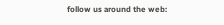follow us around the web: